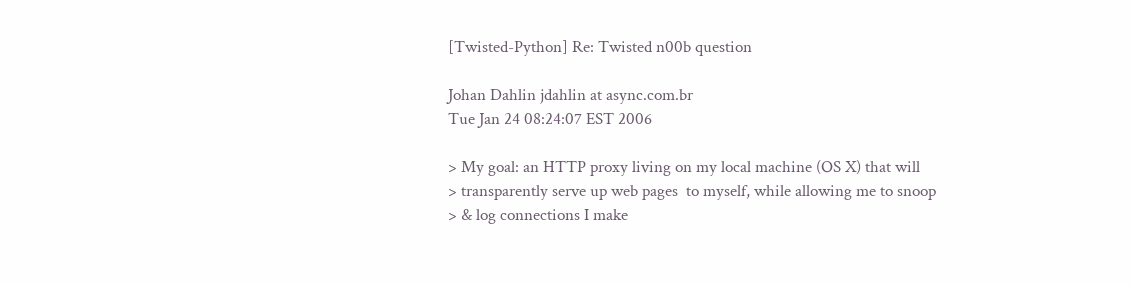[Twisted-Python] Re: Twisted n00b question

Johan Dahlin jdahlin at async.com.br
Tue Jan 24 08:24:07 EST 2006

> My goal: an HTTP proxy living on my local machine (OS X) that will
> transparently serve up web pages  to myself, while allowing me to snoop
> & log connections I make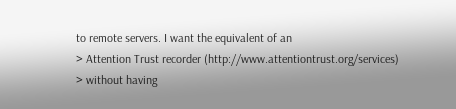to remote servers. I want the equivalent of an
> Attention Trust recorder (http://www.attentiontrust.org/services)
> without having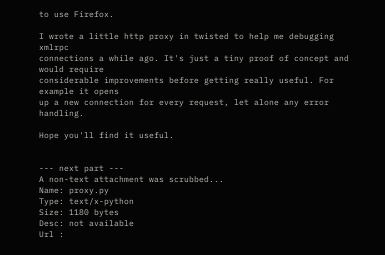to use Firefox.

I wrote a little http proxy in twisted to help me debugging xmlrpc
connections a while ago. It's just a tiny proof of concept and would require
considerable improvements before getting really useful. For example it opens
up a new connection for every request, let alone any error handling.

Hope you'll find it useful.


--- next part ---
A non-text attachment was scrubbed...
Name: proxy.py
Type: text/x-python
Size: 1180 bytes
Desc: not available
Url :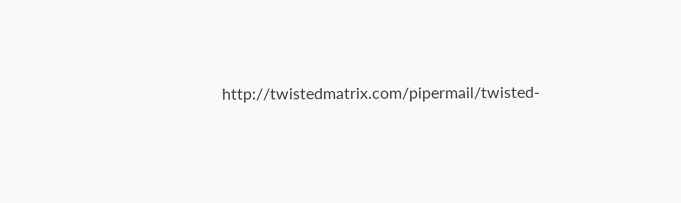http://twistedmatrix.com/pipermail/twisted-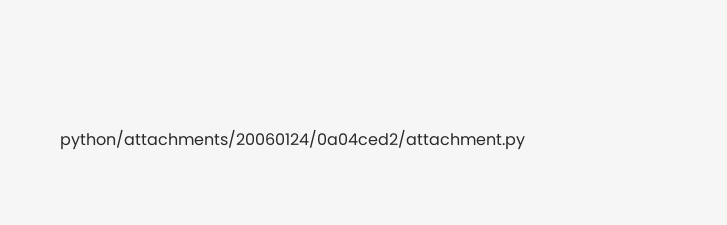python/attachments/20060124/0a04ced2/attachment.py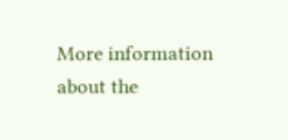More information about the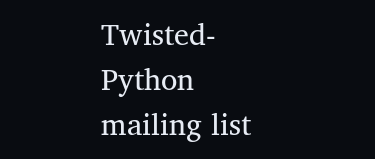Twisted-Python mailing list